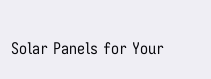Solar Panels for Your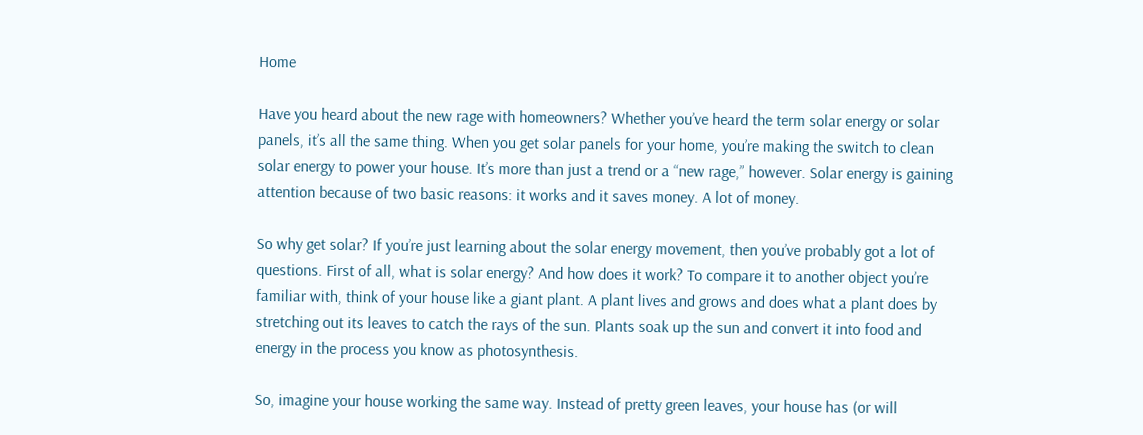Home

Have you heard about the new rage with homeowners? Whether you’ve heard the term solar energy or solar panels, it’s all the same thing. When you get solar panels for your home, you’re making the switch to clean solar energy to power your house. It’s more than just a trend or a “new rage,” however. Solar energy is gaining attention because of two basic reasons: it works and it saves money. A lot of money.

So why get solar? If you’re just learning about the solar energy movement, then you’ve probably got a lot of questions. First of all, what is solar energy? And how does it work? To compare it to another object you’re familiar with, think of your house like a giant plant. A plant lives and grows and does what a plant does by stretching out its leaves to catch the rays of the sun. Plants soak up the sun and convert it into food and energy in the process you know as photosynthesis.

So, imagine your house working the same way. Instead of pretty green leaves, your house has (or will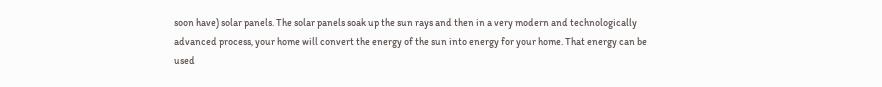soon have) solar panels. The solar panels soak up the sun rays and then in a very modern and technologically advanced process, your home will convert the energy of the sun into energy for your home. That energy can be used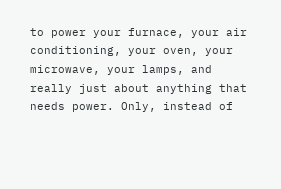to power your furnace, your air conditioning, your oven, your microwave, your lamps, and really just about anything that needs power. Only, instead of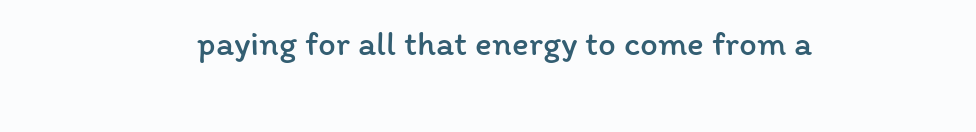paying for all that energy to come from a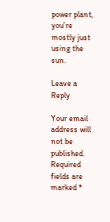power plant, you’re mostly just using the sun.

Leave a Reply

Your email address will not be published. Required fields are marked *